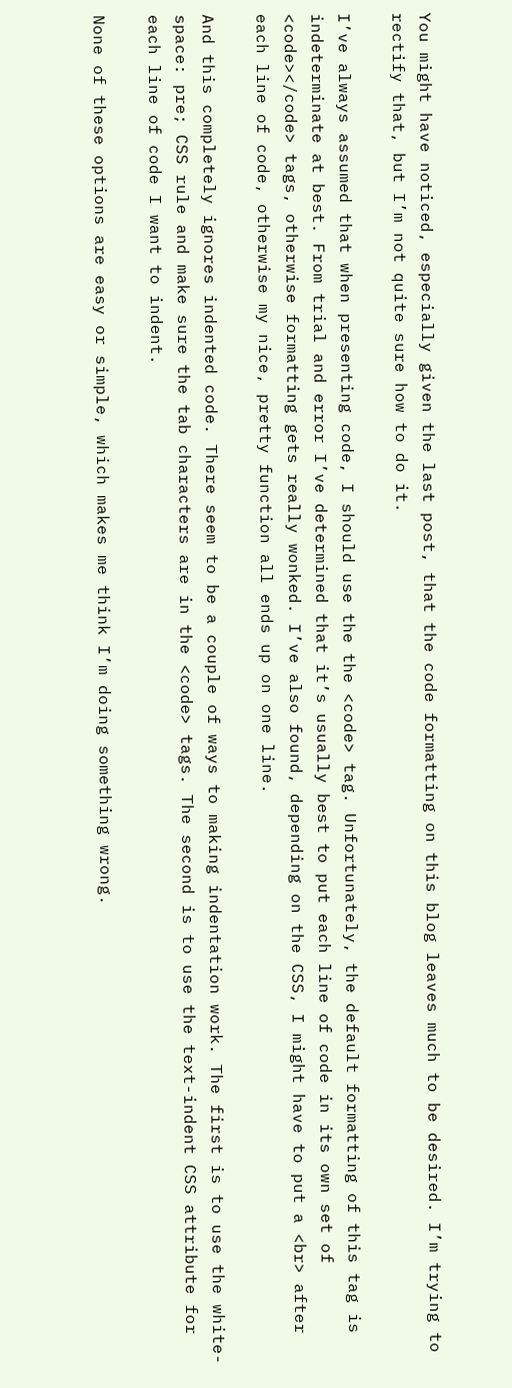You might have noticed, especially given the last post, that the code formatting on this blog leaves much to be desired. I’m trying to rectify that, but I’m not quite sure how to do it.

I’ve always assumed that when presenting code, I should use the the <code> tag. Unfortunately, the default formatting of this tag is indeterminate at best. From trial and error I’ve determined that it’s usually best to put each line of code in its own set of <code></code> tags, otherwise formatting gets really wonked. I’ve also found, depending on the CSS, I might have to put a <br> after each line of code, otherwise my nice, pretty function all ends up on one line.

And this completely ignores indented code. There seem to be a couple of ways to making indentation work. The first is to use the white-space: pre; CSS rule and make sure the tab characters are in the <code> tags. The second is to use the text-indent CSS attribute for each line of code I want to indent.

None of these options are easy or simple, which makes me think I’m doing something wrong.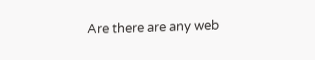Are there are any web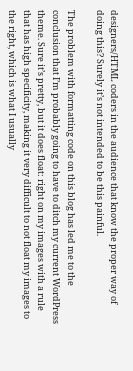designers/HTML coders in the audience that know the proper way of doing this? Surely it’s not intended to be this painful.

The problem with formatting code on this blog has led me to the conclusion that I’m probably going to have to ditch my current WordPress theme. Sure it’s pretty, but it does float: right on my images with a rule that has high specificity, making it very difficult to not float my images to the right, which is what I usually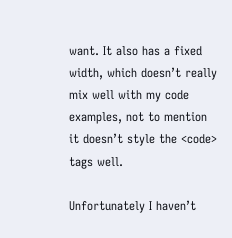want. It also has a fixed width, which doesn’t really mix well with my code examples, not to mention it doesn’t style the <code> tags well.

Unfortunately I haven’t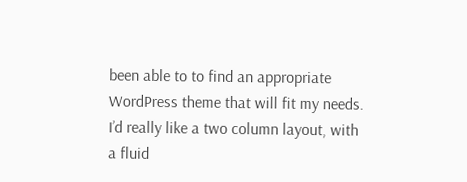been able to to find an appropriate WordPress theme that will fit my needs. I’d really like a two column layout, with a fluid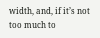width, and, if it’s not too much to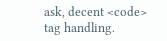ask, decent <code> tag handling.